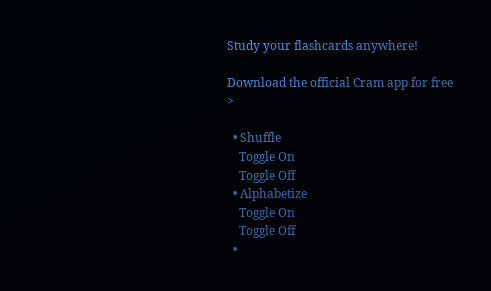Study your flashcards anywhere!

Download the official Cram app for free >

  • Shuffle
    Toggle On
    Toggle Off
  • Alphabetize
    Toggle On
    Toggle Off
  •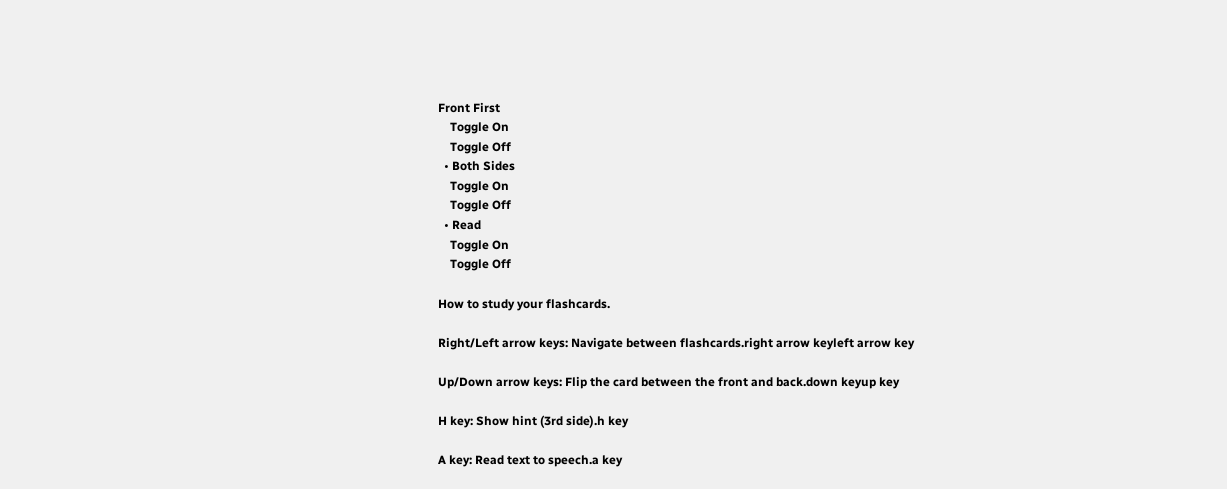Front First
    Toggle On
    Toggle Off
  • Both Sides
    Toggle On
    Toggle Off
  • Read
    Toggle On
    Toggle Off

How to study your flashcards.

Right/Left arrow keys: Navigate between flashcards.right arrow keyleft arrow key

Up/Down arrow keys: Flip the card between the front and back.down keyup key

H key: Show hint (3rd side).h key

A key: Read text to speech.a key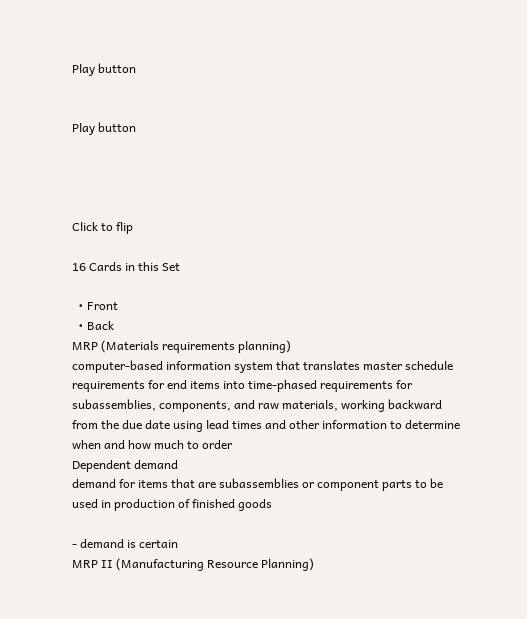Play button


Play button




Click to flip

16 Cards in this Set

  • Front
  • Back
MRP (Materials requirements planning)
computer-based information system that translates master schedule requirements for end items into time-phased requirements for subassemblies, components, and raw materials, working backward from the due date using lead times and other information to determine when and how much to order
Dependent demand
demand for items that are subassemblies or component parts to be used in production of finished goods

- demand is certain
MRP II (Manufacturing Resource Planning)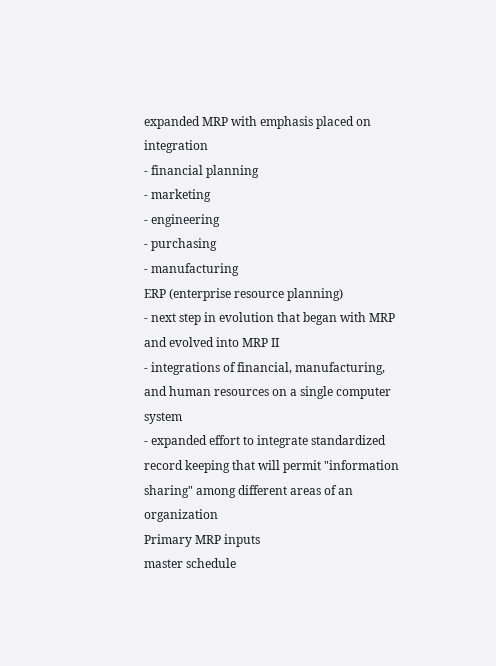expanded MRP with emphasis placed on integration
- financial planning
- marketing
- engineering
- purchasing
- manufacturing
ERP (enterprise resource planning)
- next step in evolution that began with MRP and evolved into MRP II
- integrations of financial, manufacturing, and human resources on a single computer system
- expanded effort to integrate standardized record keeping that will permit "information sharing" among different areas of an organization
Primary MRP inputs
master schedule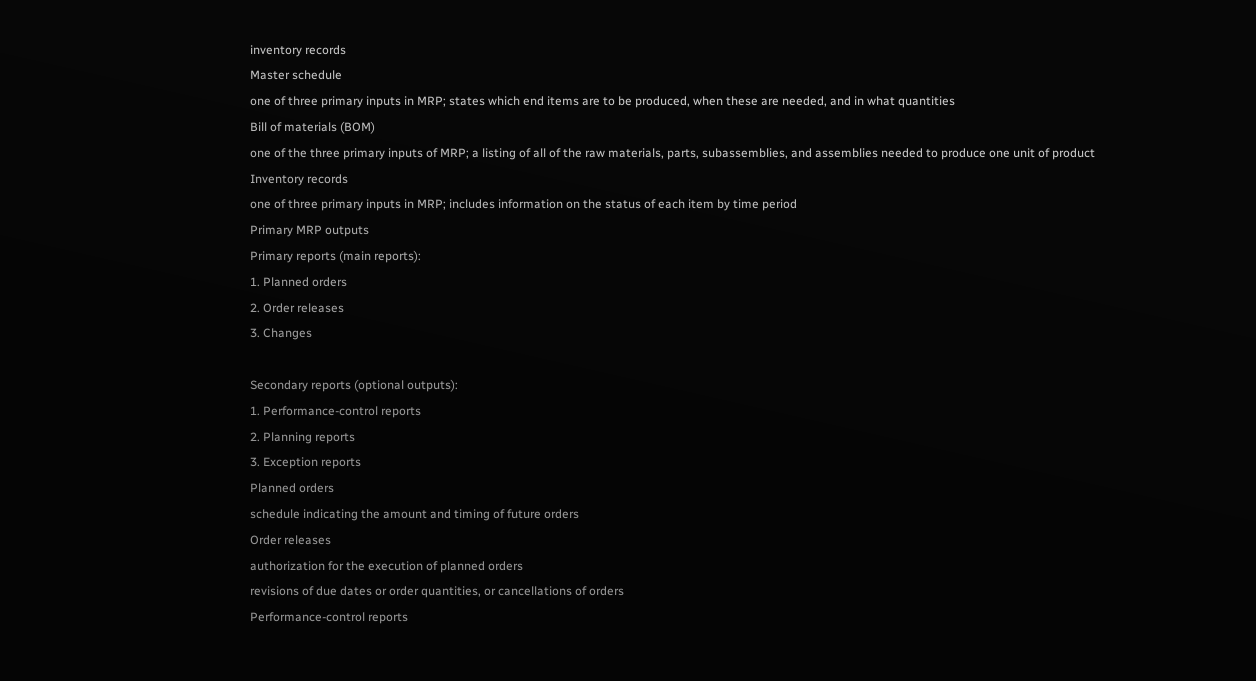inventory records
Master schedule
one of three primary inputs in MRP; states which end items are to be produced, when these are needed, and in what quantities
Bill of materials (BOM)
one of the three primary inputs of MRP; a listing of all of the raw materials, parts, subassemblies, and assemblies needed to produce one unit of product
Inventory records
one of three primary inputs in MRP; includes information on the status of each item by time period
Primary MRP outputs
Primary reports (main reports):
1. Planned orders
2. Order releases
3. Changes

Secondary reports (optional outputs):
1. Performance-control reports
2. Planning reports
3. Exception reports
Planned orders
schedule indicating the amount and timing of future orders
Order releases
authorization for the execution of planned orders
revisions of due dates or order quantities, or cancellations of orders
Performance-control reports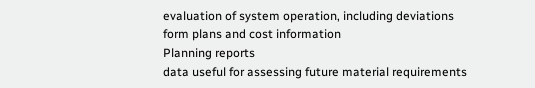evaluation of system operation, including deviations form plans and cost information
Planning reports
data useful for assessing future material requirements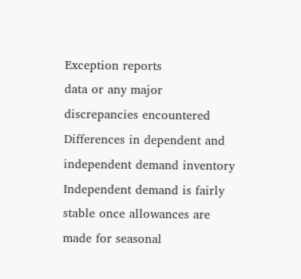Exception reports
data or any major discrepancies encountered
Differences in dependent and independent demand inventory
Independent demand is fairly stable once allowances are made for seasonal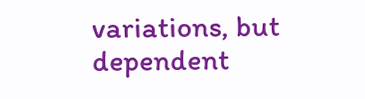variations, but dependent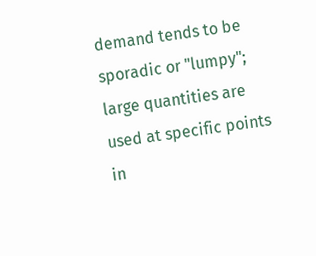demand tends to be sporadic or "lumpy"; large quantities are used at specific points in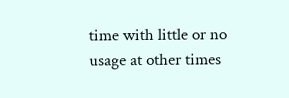time with little or no usage at other times